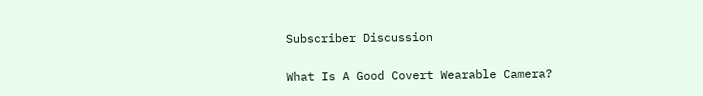Subscriber Discussion

What Is A Good Covert Wearable Camera?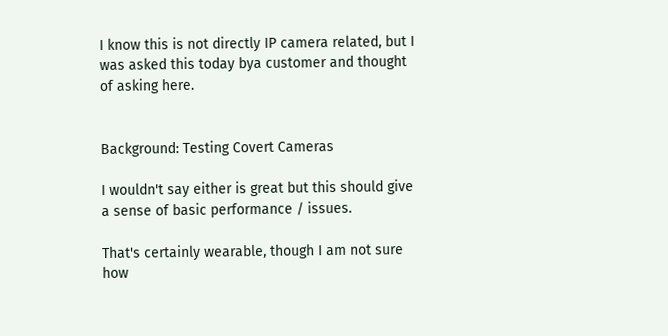I know this is not directly IP camera related, but I was asked this today bya customer and thought of asking here.


Background: Testing Covert Cameras

I wouldn't say either is great but this should give a sense of basic performance / issues.

That's certainly wearable, though I am not sure how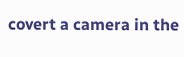covert a camera in the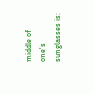middle of one's sunglasses is: